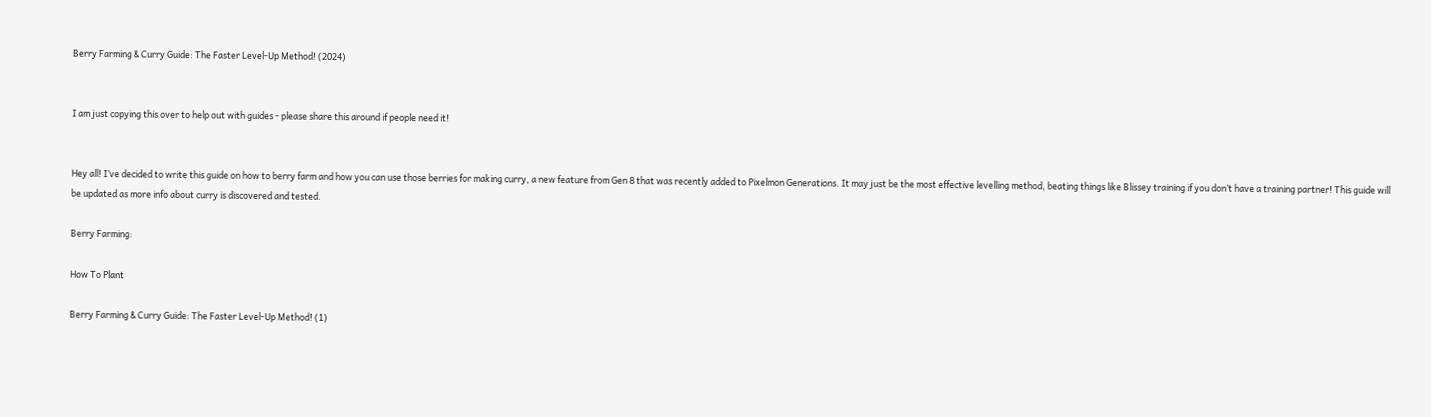Berry Farming & Curry Guide: The Faster Level-Up Method! (2024)


I am just copying this over to help out with guides - please share this around if people need it!


Hey all! I’ve decided to write this guide on how to berry farm and how you can use those berries for making curry, a new feature from Gen 8 that was recently added to Pixelmon Generations. It may just be the most effective levelling method, beating things like Blissey training if you don’t have a training partner! This guide will be updated as more info about curry is discovered and tested.

Berry Farming:

How To Plant

Berry Farming & Curry Guide: The Faster Level-Up Method! (1)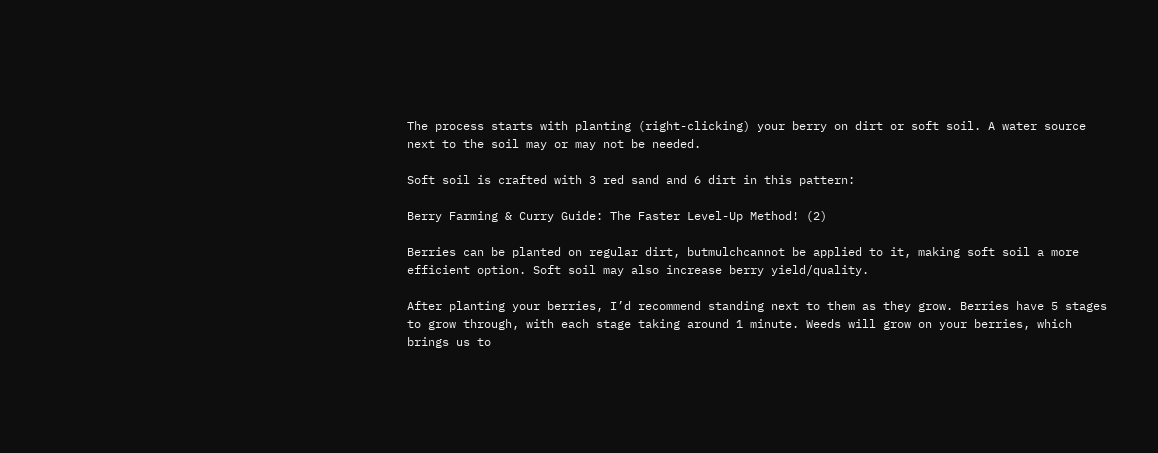The process starts with planting (right-clicking) your berry on dirt or soft soil. A water source next to the soil may or may not be needed.

Soft soil is crafted with 3 red sand and 6 dirt in this pattern:

Berry Farming & Curry Guide: The Faster Level-Up Method! (2)

Berries can be planted on regular dirt, butmulchcannot be applied to it, making soft soil a more efficient option. Soft soil may also increase berry yield/quality.

After planting your berries, I’d recommend standing next to them as they grow. Berries have 5 stages to grow through, with each stage taking around 1 minute. Weeds will grow on your berries, which brings us to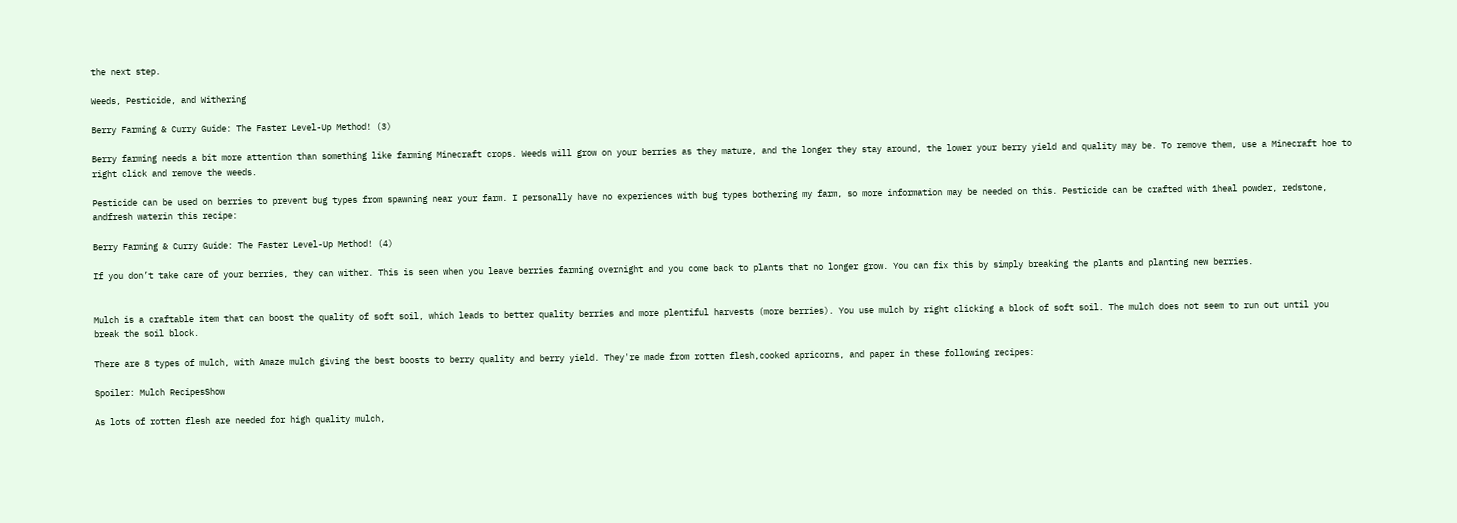the next step.

Weeds, Pesticide, and Withering

Berry Farming & Curry Guide: The Faster Level-Up Method! (3)

Berry farming needs a bit more attention than something like farming Minecraft crops. Weeds will grow on your berries as they mature, and the longer they stay around, the lower your berry yield and quality may be. To remove them, use a Minecraft hoe to right click and remove the weeds.

Pesticide can be used on berries to prevent bug types from spawning near your farm. I personally have no experiences with bug types bothering my farm, so more information may be needed on this. Pesticide can be crafted with 1heal powder, redstone, andfresh waterin this recipe:

Berry Farming & Curry Guide: The Faster Level-Up Method! (4)

If you don’t take care of your berries, they can wither. This is seen when you leave berries farming overnight and you come back to plants that no longer grow. You can fix this by simply breaking the plants and planting new berries.


Mulch is a craftable item that can boost the quality of soft soil, which leads to better quality berries and more plentiful harvests (more berries). You use mulch by right clicking a block of soft soil. The mulch does not seem to run out until you break the soil block.

There are 8 types of mulch, with Amaze mulch giving the best boosts to berry quality and berry yield. They're made from rotten flesh,cooked apricorns, and paper in these following recipes:

Spoiler: Mulch RecipesShow

As lots of rotten flesh are needed for high quality mulch,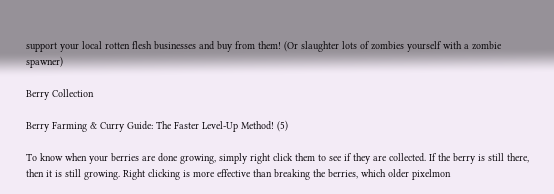support your local rotten flesh businesses and buy from them! (Or slaughter lots of zombies yourself with a zombie spawner)

Berry Collection

Berry Farming & Curry Guide: The Faster Level-Up Method! (5)

To know when your berries are done growing, simply right click them to see if they are collected. If the berry is still there, then it is still growing. Right clicking is more effective than breaking the berries, which older pixelmon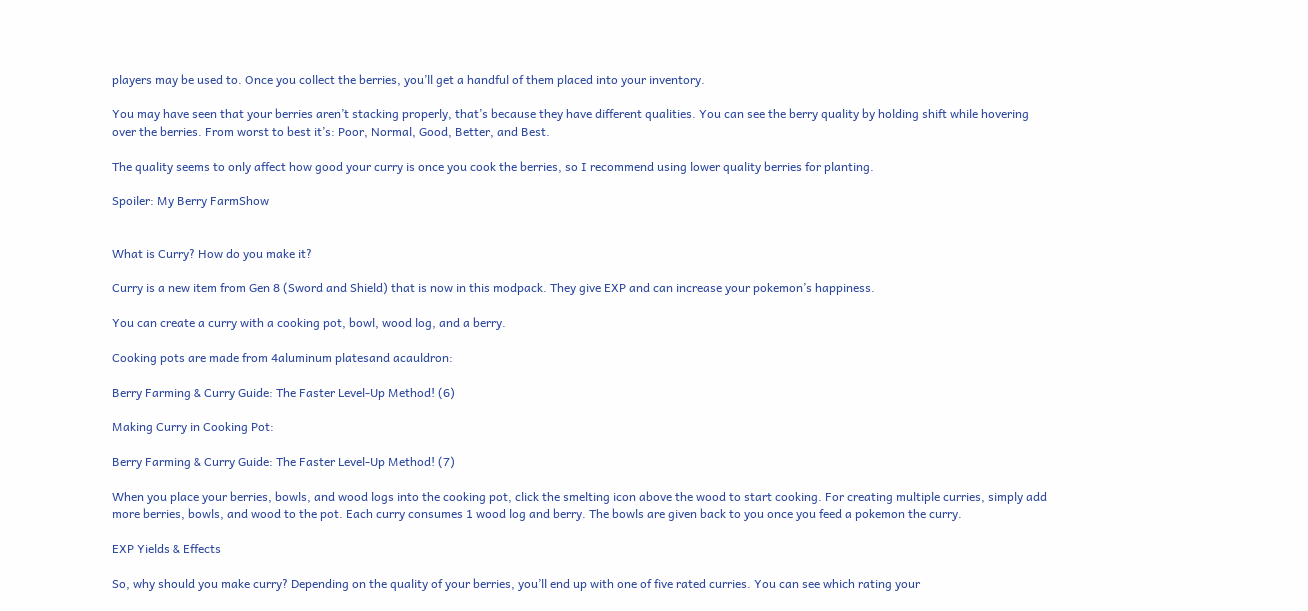players may be used to. Once you collect the berries, you’ll get a handful of them placed into your inventory.

You may have seen that your berries aren’t stacking properly, that’s because they have different qualities. You can see the berry quality by holding shift while hovering over the berries. From worst to best it’s: Poor, Normal, Good, Better, and Best.

The quality seems to only affect how good your curry is once you cook the berries, so I recommend using lower quality berries for planting.

Spoiler: My Berry FarmShow


What is Curry? How do you make it?

Curry is a new item from Gen 8 (Sword and Shield) that is now in this modpack. They give EXP and can increase your pokemon’s happiness.

You can create a curry with a cooking pot, bowl, wood log, and a berry.

Cooking pots are made from 4aluminum platesand acauldron:

Berry Farming & Curry Guide: The Faster Level-Up Method! (6)

Making Curry in Cooking Pot:

Berry Farming & Curry Guide: The Faster Level-Up Method! (7)

When you place your berries, bowls, and wood logs into the cooking pot, click the smelting icon above the wood to start cooking. For creating multiple curries, simply add more berries, bowls, and wood to the pot. Each curry consumes 1 wood log and berry. The bowls are given back to you once you feed a pokemon the curry.

EXP Yields & Effects

So, why should you make curry? Depending on the quality of your berries, you’ll end up with one of five rated curries. You can see which rating your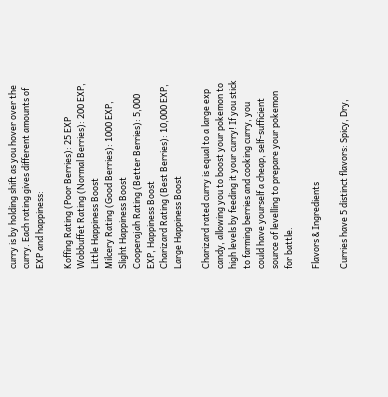curry is by holding shift as you hover over the curry. Each rating gives different amounts of EXP and happiness:

Koffing Rating (Poor Berries): 25 EXP
Wobbuffet Rating (Normal Berries): 200 EXP, Little Happiness Boost
Milcery Rating (Good Berries): 1000 EXP, Slight Happiness Boost
Cooperajah Rating (Better Berries): 5,000 EXP, Happiness Boost
Charizard Rating (Best Berries): 10,000 EXP, Large Happiness Boost

Charizard rated curry is equal to a large exp candy, allowing you to boost your pokemon to high levels by feeding it your curry! If you stick to farming berries and cooking curry, you could have yourself a cheap, self-sufficient source of levelling to prepare your pokemon for battle.

Flavors & Ingredients

Curries have 5 distinct flavors: Spicy, Dry,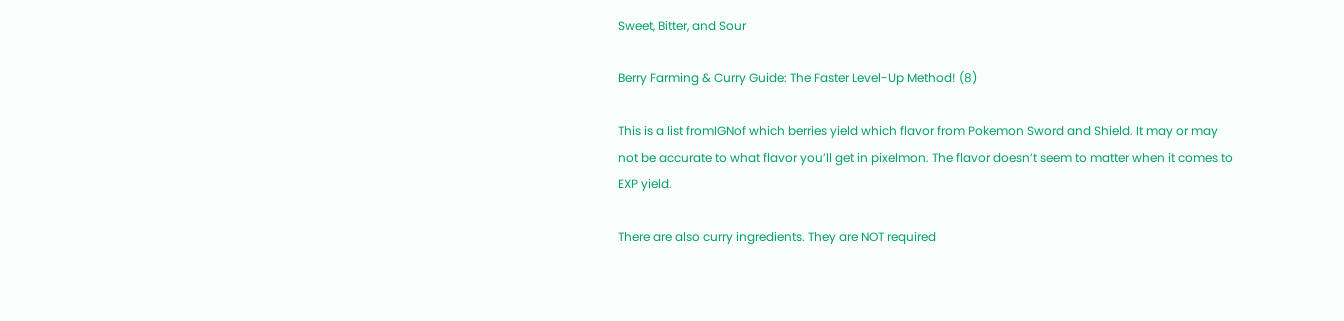Sweet, Bitter, and Sour

Berry Farming & Curry Guide: The Faster Level-Up Method! (8)

This is a list fromIGNof which berries yield which flavor from Pokemon Sword and Shield. It may or may not be accurate to what flavor you’ll get in pixelmon. The flavor doesn’t seem to matter when it comes to EXP yield.

There are also curry ingredients. They are NOT required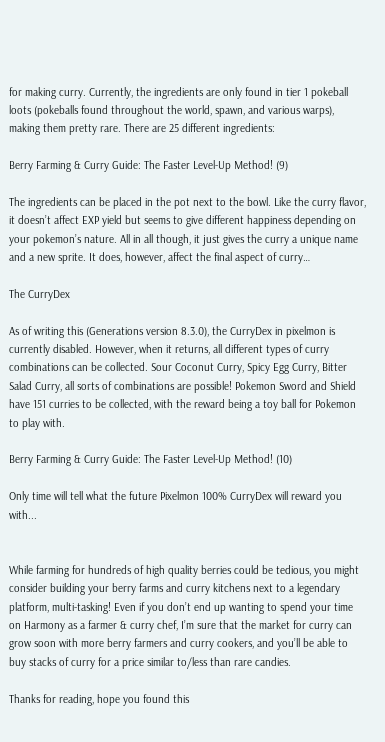for making curry. Currently, the ingredients are only found in tier 1 pokeball loots (pokeballs found throughout the world, spawn, and various warps), making them pretty rare. There are 25 different ingredients:

Berry Farming & Curry Guide: The Faster Level-Up Method! (9)

The ingredients can be placed in the pot next to the bowl. Like the curry flavor, it doesn’t affect EXP yield but seems to give different happiness depending on your pokemon’s nature. All in all though, it just gives the curry a unique name and a new sprite. It does, however, affect the final aspect of curry…

The CurryDex

As of writing this (Generations version 8.3.0), the CurryDex in pixelmon is currently disabled. However, when it returns, all different types of curry combinations can be collected. Sour Coconut Curry, Spicy Egg Curry, Bitter Salad Curry, all sorts of combinations are possible! Pokemon Sword and Shield have 151 curries to be collected, with the reward being a toy ball for Pokemon to play with.

Berry Farming & Curry Guide: The Faster Level-Up Method! (10)

Only time will tell what the future Pixelmon 100% CurryDex will reward you with...


While farming for hundreds of high quality berries could be tedious, you might consider building your berry farms and curry kitchens next to a legendary platform, multi-tasking! Even if you don’t end up wanting to spend your time on Harmony as a farmer & curry chef, I’m sure that the market for curry can grow soon with more berry farmers and curry cookers, and you’ll be able to buy stacks of curry for a price similar to/less than rare candies.

Thanks for reading, hope you found this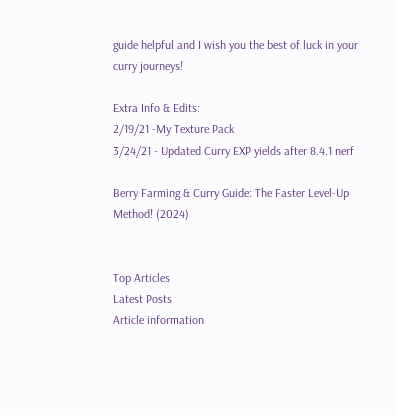guide helpful and I wish you the best of luck in your curry journeys!

Extra Info & Edits:
2/19/21 -My Texture Pack
3/24/21 - Updated Curry EXP yields after 8.4.1 nerf

Berry Farming & Curry Guide: The Faster Level-Up Method! (2024)


Top Articles
Latest Posts
Article information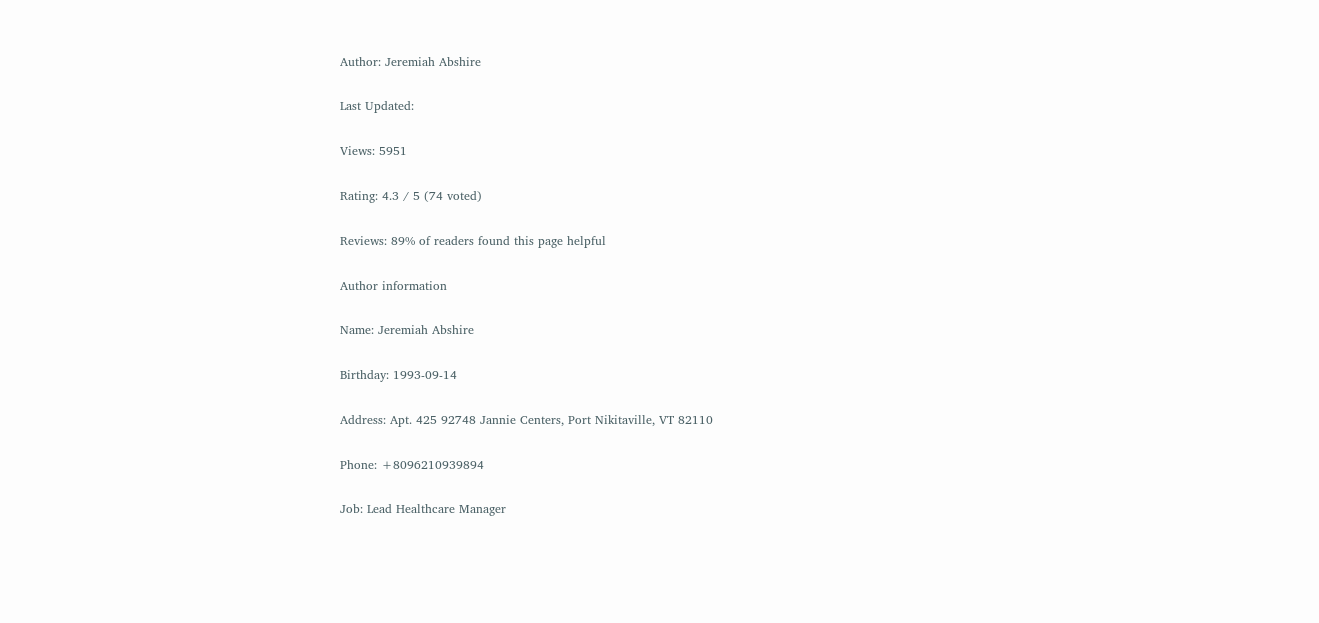Author: Jeremiah Abshire

Last Updated:

Views: 5951

Rating: 4.3 / 5 (74 voted)

Reviews: 89% of readers found this page helpful

Author information

Name: Jeremiah Abshire

Birthday: 1993-09-14

Address: Apt. 425 92748 Jannie Centers, Port Nikitaville, VT 82110

Phone: +8096210939894

Job: Lead Healthcare Manager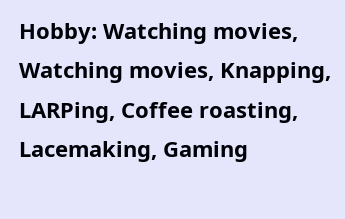Hobby: Watching movies, Watching movies, Knapping, LARPing, Coffee roasting, Lacemaking, Gaming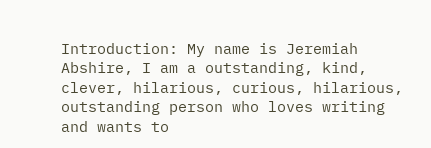Introduction: My name is Jeremiah Abshire, I am a outstanding, kind, clever, hilarious, curious, hilarious, outstanding person who loves writing and wants to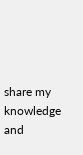share my knowledge and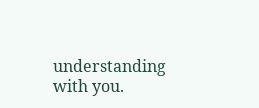understanding with you.